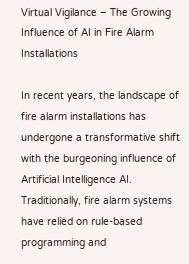Virtual Vigilance – The Growing Influence of AI in Fire Alarm Installations

In recent years, the landscape of fire alarm installations has undergone a transformative shift with the burgeoning influence of Artificial Intelligence AI. Traditionally, fire alarm systems have relied on rule-based programming and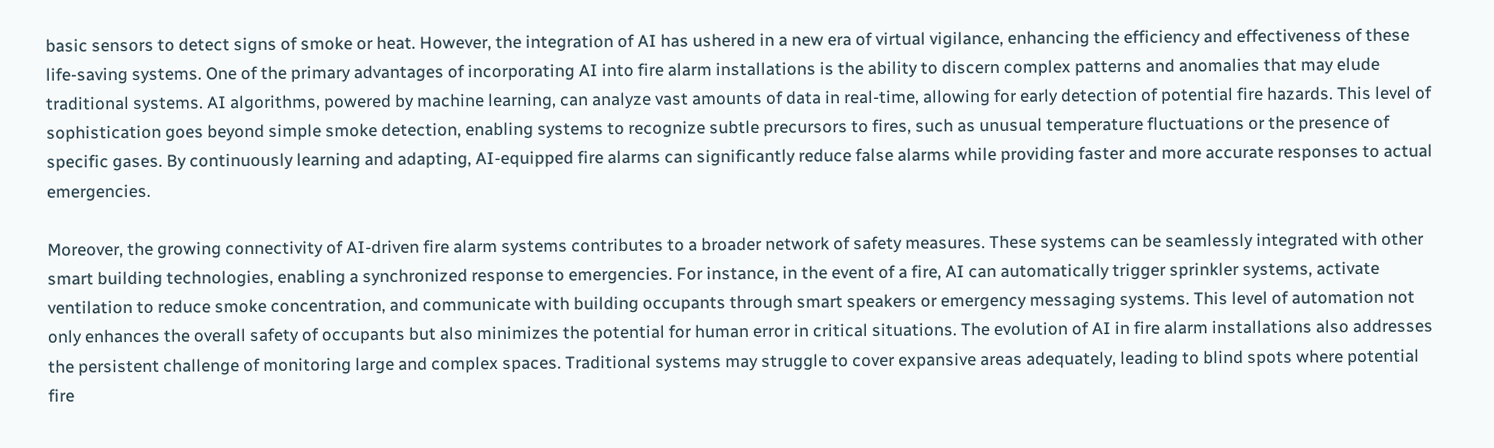basic sensors to detect signs of smoke or heat. However, the integration of AI has ushered in a new era of virtual vigilance, enhancing the efficiency and effectiveness of these life-saving systems. One of the primary advantages of incorporating AI into fire alarm installations is the ability to discern complex patterns and anomalies that may elude traditional systems. AI algorithms, powered by machine learning, can analyze vast amounts of data in real-time, allowing for early detection of potential fire hazards. This level of sophistication goes beyond simple smoke detection, enabling systems to recognize subtle precursors to fires, such as unusual temperature fluctuations or the presence of specific gases. By continuously learning and adapting, AI-equipped fire alarms can significantly reduce false alarms while providing faster and more accurate responses to actual emergencies.

Moreover, the growing connectivity of AI-driven fire alarm systems contributes to a broader network of safety measures. These systems can be seamlessly integrated with other smart building technologies, enabling a synchronized response to emergencies. For instance, in the event of a fire, AI can automatically trigger sprinkler systems, activate ventilation to reduce smoke concentration, and communicate with building occupants through smart speakers or emergency messaging systems. This level of automation not only enhances the overall safety of occupants but also minimizes the potential for human error in critical situations. The evolution of AI in fire alarm installations also addresses the persistent challenge of monitoring large and complex spaces. Traditional systems may struggle to cover expansive areas adequately, leading to blind spots where potential fire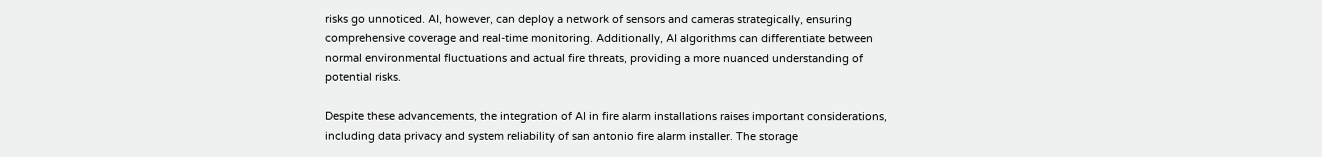risks go unnoticed. AI, however, can deploy a network of sensors and cameras strategically, ensuring comprehensive coverage and real-time monitoring. Additionally, AI algorithms can differentiate between normal environmental fluctuations and actual fire threats, providing a more nuanced understanding of potential risks.

Despite these advancements, the integration of AI in fire alarm installations raises important considerations, including data privacy and system reliability of san antonio fire alarm installer. The storage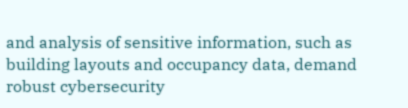and analysis of sensitive information, such as building layouts and occupancy data, demand robust cybersecurity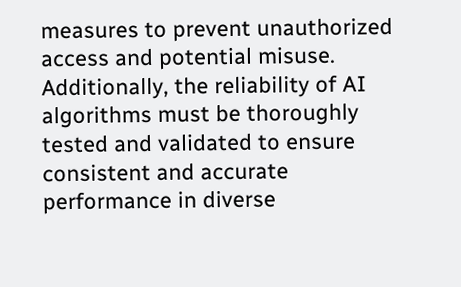measures to prevent unauthorized access and potential misuse. Additionally, the reliability of AI algorithms must be thoroughly tested and validated to ensure consistent and accurate performance in diverse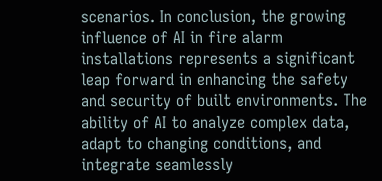scenarios. In conclusion, the growing influence of AI in fire alarm installations represents a significant leap forward in enhancing the safety and security of built environments. The ability of AI to analyze complex data, adapt to changing conditions, and integrate seamlessly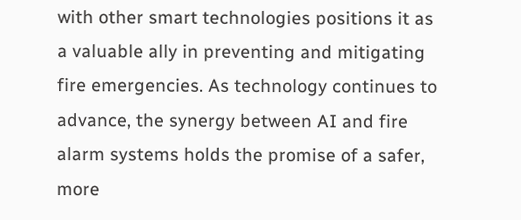with other smart technologies positions it as a valuable ally in preventing and mitigating fire emergencies. As technology continues to advance, the synergy between AI and fire alarm systems holds the promise of a safer, more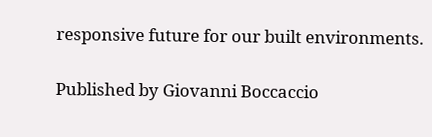responsive future for our built environments.

Published by Giovanni Boccaccio